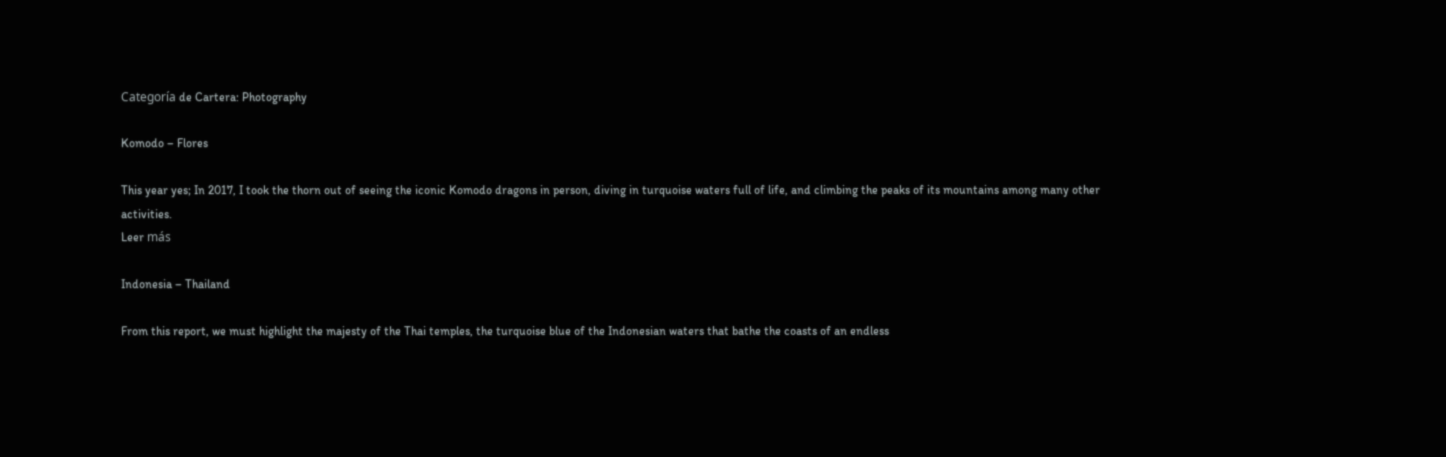Categoría de Cartera: Photography

Komodo – Flores

This year yes; In 2017, I took the thorn out of seeing the iconic Komodo dragons in person, diving in turquoise waters full of life, and climbing the peaks of its mountains among many other activities.
Leer más

Indonesia – Thailand

From this report, we must highlight the majesty of the Thai temples, the turquoise blue of the Indonesian waters that bathe the coasts of an endless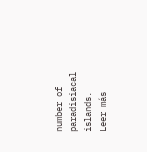number of paradisiacal islands.
Leer más